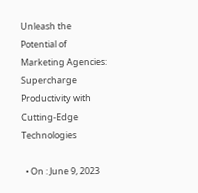Unleash the Potential of Marketing Agencies: Supercharge Productivity with Cutting-Edge Technologies

  • On : June 9, 2023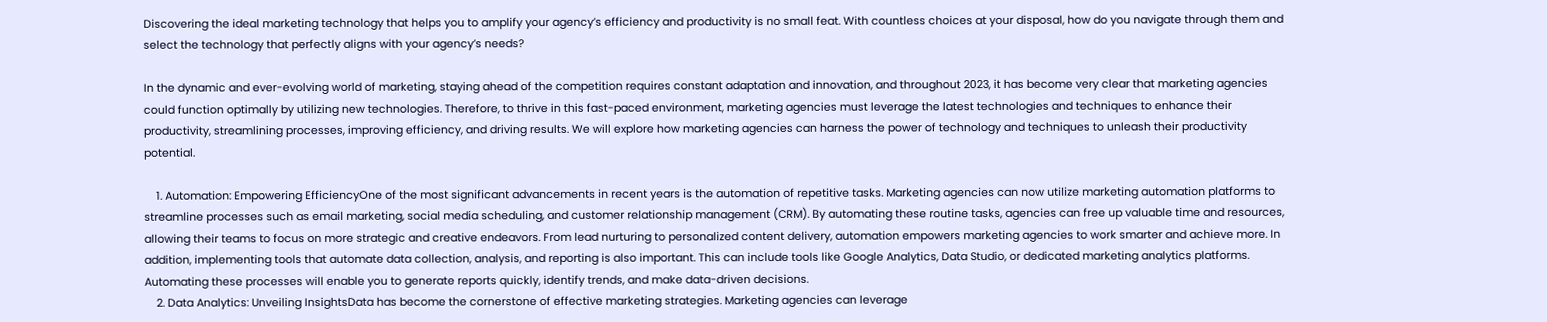Discovering the ideal marketing technology that helps you to amplify your agency’s efficiency and productivity is no small feat. With countless choices at your disposal, how do you navigate through them and select the technology that perfectly aligns with your agency’s needs?

In the dynamic and ever-evolving world of marketing, staying ahead of the competition requires constant adaptation and innovation, and throughout 2023, it has become very clear that marketing agencies could function optimally by utilizing new technologies. Therefore, to thrive in this fast-paced environment, marketing agencies must leverage the latest technologies and techniques to enhance their productivity, streamlining processes, improving efficiency, and driving results. We will explore how marketing agencies can harness the power of technology and techniques to unleash their productivity potential.

    1. Automation: Empowering EfficiencyOne of the most significant advancements in recent years is the automation of repetitive tasks. Marketing agencies can now utilize marketing automation platforms to streamline processes such as email marketing, social media scheduling, and customer relationship management (CRM). By automating these routine tasks, agencies can free up valuable time and resources, allowing their teams to focus on more strategic and creative endeavors. From lead nurturing to personalized content delivery, automation empowers marketing agencies to work smarter and achieve more. In addition, implementing tools that automate data collection, analysis, and reporting is also important. This can include tools like Google Analytics, Data Studio, or dedicated marketing analytics platforms. Automating these processes will enable you to generate reports quickly, identify trends, and make data-driven decisions.
    2. Data Analytics: Unveiling InsightsData has become the cornerstone of effective marketing strategies. Marketing agencies can leverage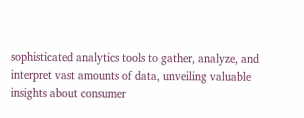sophisticated analytics tools to gather, analyze, and interpret vast amounts of data, unveiling valuable insights about consumer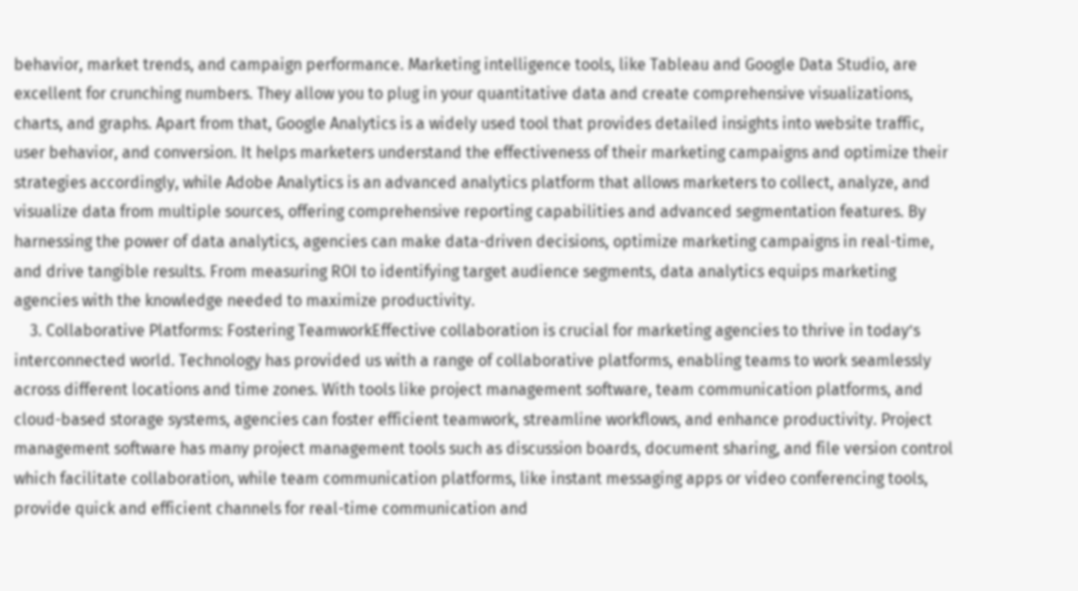behavior, market trends, and campaign performance. Marketing intelligence tools, like Tableau and Google Data Studio, are excellent for crunching numbers. They allow you to plug in your quantitative data and create comprehensive visualizations, charts, and graphs. Apart from that, Google Analytics is a widely used tool that provides detailed insights into website traffic, user behavior, and conversion. It helps marketers understand the effectiveness of their marketing campaigns and optimize their strategies accordingly, while Adobe Analytics is an advanced analytics platform that allows marketers to collect, analyze, and visualize data from multiple sources, offering comprehensive reporting capabilities and advanced segmentation features. By harnessing the power of data analytics, agencies can make data-driven decisions, optimize marketing campaigns in real-time, and drive tangible results. From measuring ROI to identifying target audience segments, data analytics equips marketing agencies with the knowledge needed to maximize productivity.
    3. Collaborative Platforms: Fostering TeamworkEffective collaboration is crucial for marketing agencies to thrive in today’s interconnected world. Technology has provided us with a range of collaborative platforms, enabling teams to work seamlessly across different locations and time zones. With tools like project management software, team communication platforms, and cloud-based storage systems, agencies can foster efficient teamwork, streamline workflows, and enhance productivity. Project management software has many project management tools such as discussion boards, document sharing, and file version control which facilitate collaboration, while team communication platforms, like instant messaging apps or video conferencing tools, provide quick and efficient channels for real-time communication and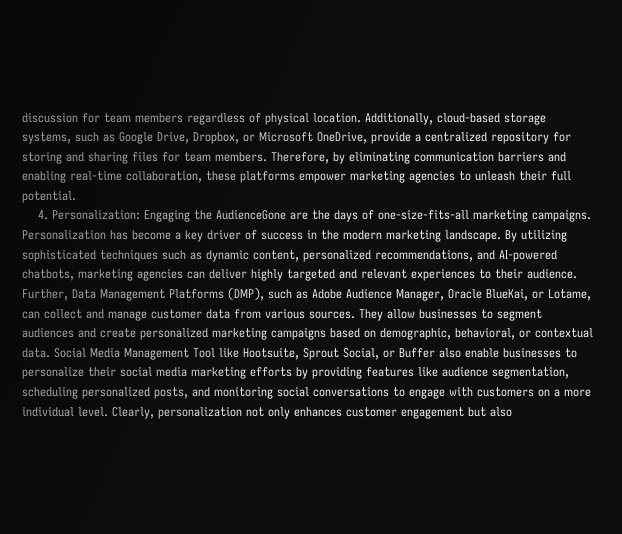discussion for team members regardless of physical location. Additionally, cloud-based storage systems, such as Google Drive, Dropbox, or Microsoft OneDrive, provide a centralized repository for storing and sharing files for team members. Therefore, by eliminating communication barriers and enabling real-time collaboration, these platforms empower marketing agencies to unleash their full potential.
    4. Personalization: Engaging the AudienceGone are the days of one-size-fits-all marketing campaigns. Personalization has become a key driver of success in the modern marketing landscape. By utilizing sophisticated techniques such as dynamic content, personalized recommendations, and AI-powered chatbots, marketing agencies can deliver highly targeted and relevant experiences to their audience. Further, Data Management Platforms (DMP), such as Adobe Audience Manager, Oracle BlueKai, or Lotame, can collect and manage customer data from various sources. They allow businesses to segment audiences and create personalized marketing campaigns based on demographic, behavioral, or contextual data. Social Media Management Tool like Hootsuite, Sprout Social, or Buffer also enable businesses to personalize their social media marketing efforts by providing features like audience segmentation, scheduling personalized posts, and monitoring social conversations to engage with customers on a more individual level. Clearly, personalization not only enhances customer engagement but also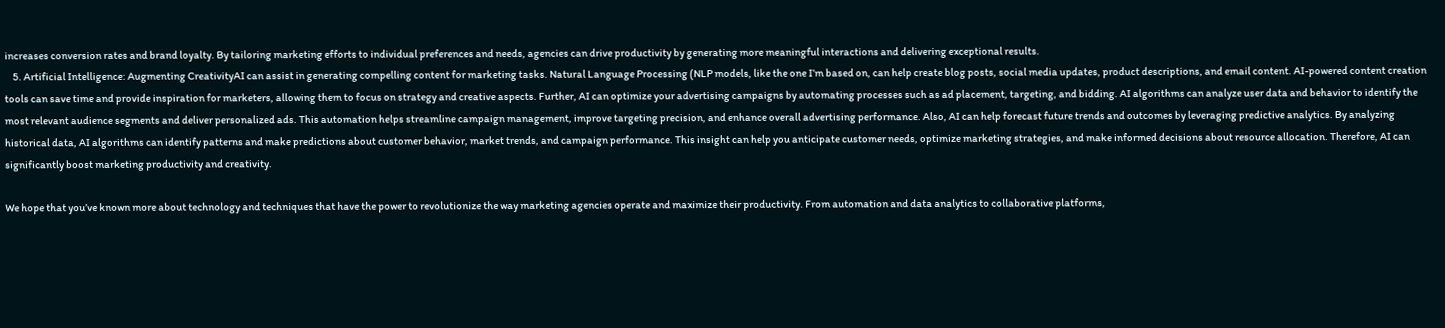increases conversion rates and brand loyalty. By tailoring marketing efforts to individual preferences and needs, agencies can drive productivity by generating more meaningful interactions and delivering exceptional results.
    5. Artificial Intelligence: Augmenting CreativityAI can assist in generating compelling content for marketing tasks. Natural Language Processing (NLP models, like the one I’m based on, can help create blog posts, social media updates, product descriptions, and email content. AI-powered content creation tools can save time and provide inspiration for marketers, allowing them to focus on strategy and creative aspects. Further, AI can optimize your advertising campaigns by automating processes such as ad placement, targeting, and bidding. AI algorithms can analyze user data and behavior to identify the most relevant audience segments and deliver personalized ads. This automation helps streamline campaign management, improve targeting precision, and enhance overall advertising performance. Also, AI can help forecast future trends and outcomes by leveraging predictive analytics. By analyzing historical data, AI algorithms can identify patterns and make predictions about customer behavior, market trends, and campaign performance. This insight can help you anticipate customer needs, optimize marketing strategies, and make informed decisions about resource allocation. Therefore, AI can significantly boost marketing productivity and creativity.

We hope that you’ve known more about technology and techniques that have the power to revolutionize the way marketing agencies operate and maximize their productivity. From automation and data analytics to collaborative platforms,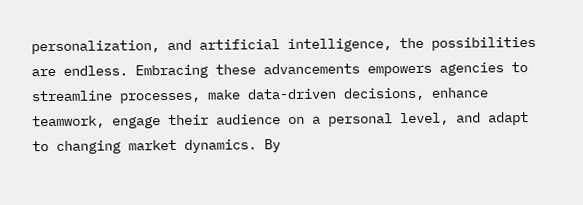personalization, and artificial intelligence, the possibilities are endless. Embracing these advancements empowers agencies to streamline processes, make data-driven decisions, enhance teamwork, engage their audience on a personal level, and adapt to changing market dynamics. By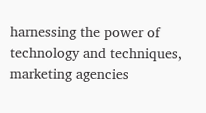harnessing the power of technology and techniques, marketing agencies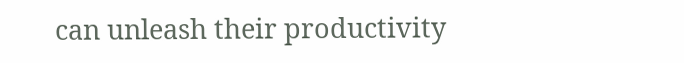can unleash their productivity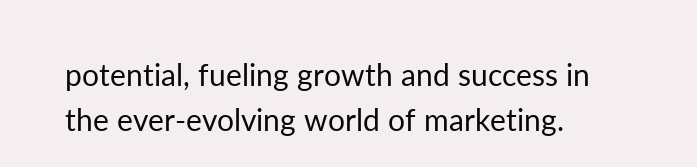potential, fueling growth and success in the ever-evolving world of marketing.